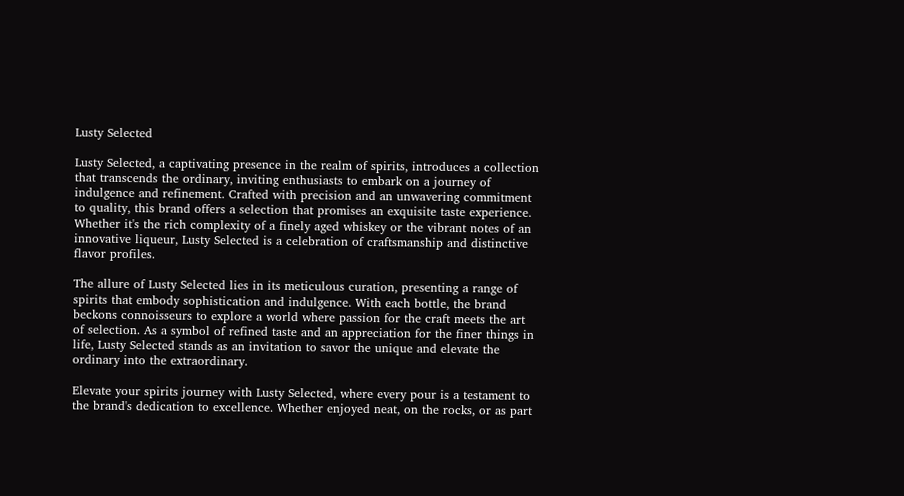Lusty Selected

Lusty Selected, a captivating presence in the realm of spirits, introduces a collection that transcends the ordinary, inviting enthusiasts to embark on a journey of indulgence and refinement. Crafted with precision and an unwavering commitment to quality, this brand offers a selection that promises an exquisite taste experience. Whether it's the rich complexity of a finely aged whiskey or the vibrant notes of an innovative liqueur, Lusty Selected is a celebration of craftsmanship and distinctive flavor profiles.

The allure of Lusty Selected lies in its meticulous curation, presenting a range of spirits that embody sophistication and indulgence. With each bottle, the brand beckons connoisseurs to explore a world where passion for the craft meets the art of selection. As a symbol of refined taste and an appreciation for the finer things in life, Lusty Selected stands as an invitation to savor the unique and elevate the ordinary into the extraordinary.

Elevate your spirits journey with Lusty Selected, where every pour is a testament to the brand's dedication to excellence. Whether enjoyed neat, on the rocks, or as part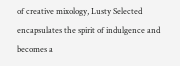of creative mixology, Lusty Selected encapsulates the spirit of indulgence and becomes a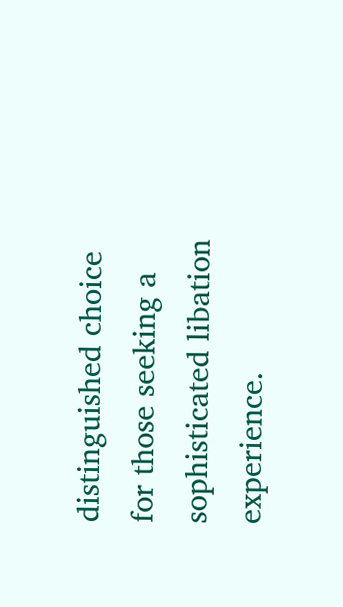distinguished choice for those seeking a sophisticated libation experience.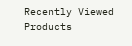Recently Viewed Products